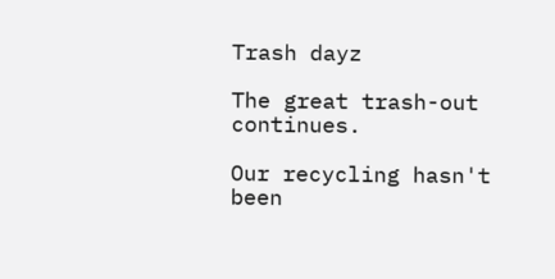Trash dayz

The great trash-out continues.

Our recycling hasn't been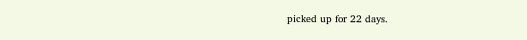picked up for 22 days.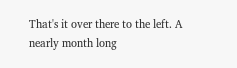That's it over there to the left. A nearly month long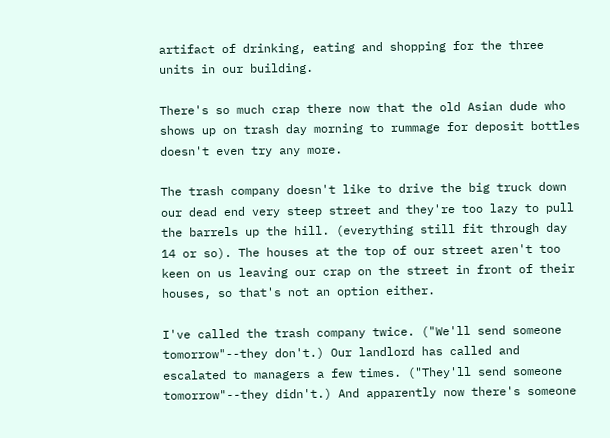artifact of drinking, eating and shopping for the three units in our building.

There's so much crap there now that the old Asian dude who shows up on trash day morning to rummage for deposit bottles doesn't even try any more.

The trash company doesn't like to drive the big truck down our dead end very steep street and they're too lazy to pull the barrels up the hill. (everything still fit through day 14 or so). The houses at the top of our street aren't too keen on us leaving our crap on the street in front of their houses, so that's not an option either.

I've called the trash company twice. ("We'll send someone tomorrow"--they don't.) Our landlord has called and escalated to managers a few times. ("They'll send someone tomorrow"--they didn't.) And apparently now there's someone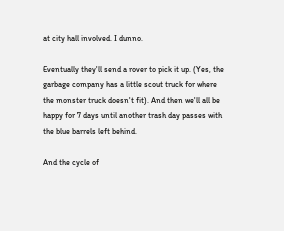at city hall involved. I dunno.

Eventually they'll send a rover to pick it up. (Yes, the garbage company has a little scout truck for where the monster truck doesn't fit). And then we'll all be happy for 7 days until another trash day passes with the blue barrels left behind.

And the cycle of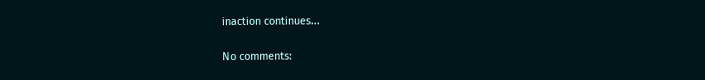inaction continues...

No comments: